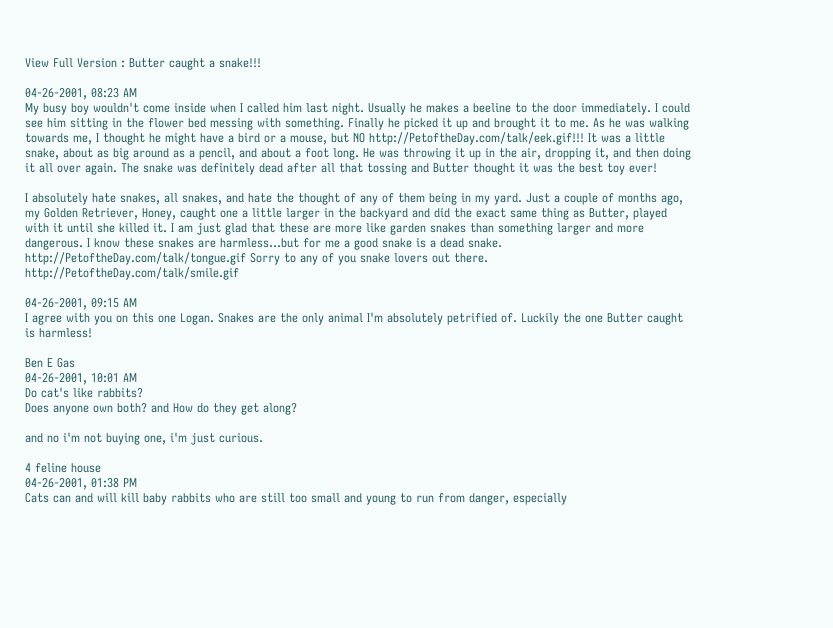View Full Version : Butter caught a snake!!!

04-26-2001, 08:23 AM
My busy boy wouldn't come inside when I called him last night. Usually he makes a beeline to the door immediately. I could see him sitting in the flower bed messing with something. Finally he picked it up and brought it to me. As he was walking towards me, I thought he might have a bird or a mouse, but NO http://PetoftheDay.com/talk/eek.gif!!! It was a little snake, about as big around as a pencil, and about a foot long. He was throwing it up in the air, dropping it, and then doing it all over again. The snake was definitely dead after all that tossing and Butter thought it was the best toy ever!

I absolutely hate snakes, all snakes, and hate the thought of any of them being in my yard. Just a couple of months ago, my Golden Retriever, Honey, caught one a little larger in the backyard and did the exact same thing as Butter, played with it until she killed it. I am just glad that these are more like garden snakes than something larger and more dangerous. I know these snakes are harmless...but for me a good snake is a dead snake. http://PetoftheDay.com/talk/tongue.gif Sorry to any of you snake lovers out there. http://PetoftheDay.com/talk/smile.gif

04-26-2001, 09:15 AM
I agree with you on this one Logan. Snakes are the only animal I'm absolutely petrified of. Luckily the one Butter caught is harmless!

Ben E Gas
04-26-2001, 10:01 AM
Do cat's like rabbits?
Does anyone own both? and How do they get along?

and no i'm not buying one, i'm just curious.

4 feline house
04-26-2001, 01:38 PM
Cats can and will kill baby rabbits who are still too small and young to run from danger, especially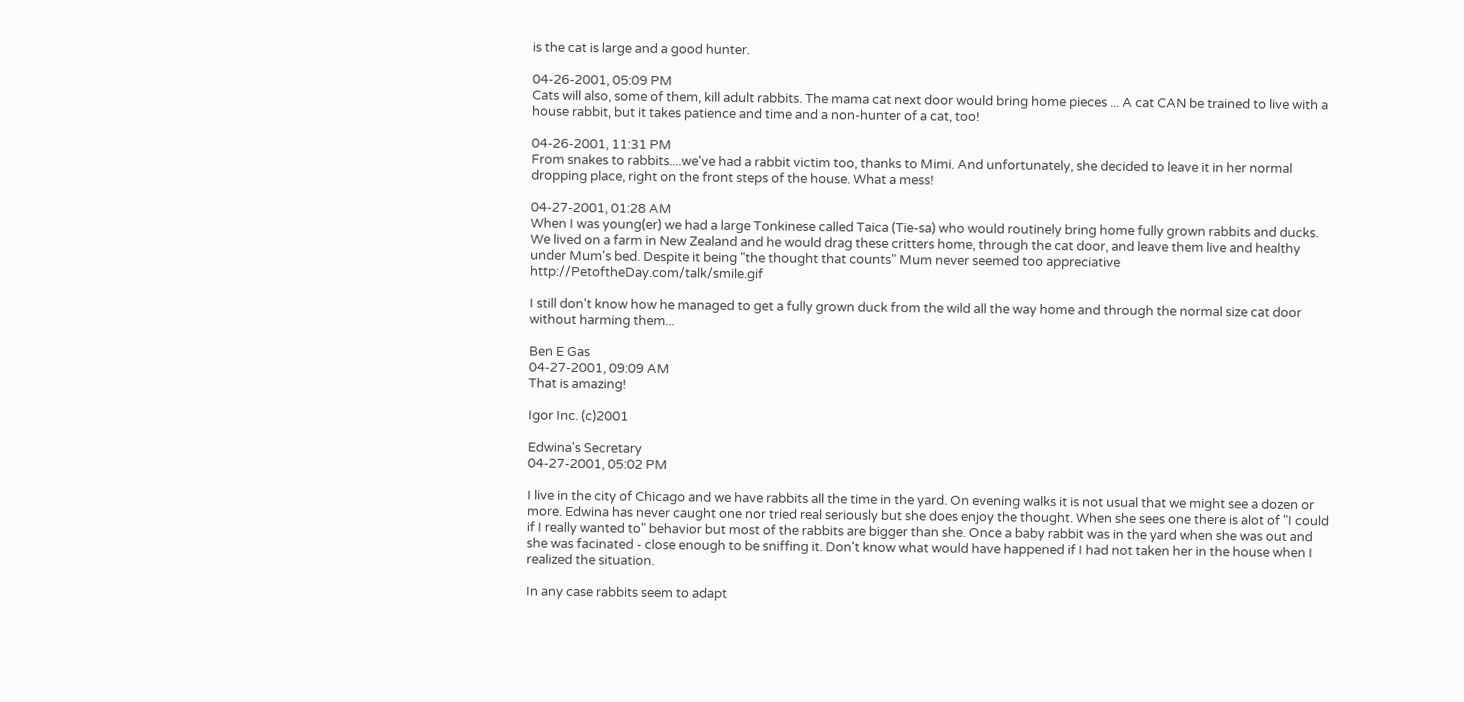is the cat is large and a good hunter.

04-26-2001, 05:09 PM
Cats will also, some of them, kill adult rabbits. The mama cat next door would bring home pieces ... A cat CAN be trained to live with a house rabbit, but it takes patience and time and a non-hunter of a cat, too!

04-26-2001, 11:31 PM
From snakes to rabbits....we've had a rabbit victim too, thanks to Mimi. And unfortunately, she decided to leave it in her normal dropping place, right on the front steps of the house. What a mess!

04-27-2001, 01:28 AM
When I was young(er) we had a large Tonkinese called Taica (Tie-sa) who would routinely bring home fully grown rabbits and ducks. We lived on a farm in New Zealand and he would drag these critters home, through the cat door, and leave them live and healthy under Mum's bed. Despite it being "the thought that counts" Mum never seemed too appreciative http://PetoftheDay.com/talk/smile.gif

I still don't know how he managed to get a fully grown duck from the wild all the way home and through the normal size cat door without harming them...

Ben E Gas
04-27-2001, 09:09 AM
That is amazing!

Igor Inc. (c)2001

Edwina's Secretary
04-27-2001, 05:02 PM

I live in the city of Chicago and we have rabbits all the time in the yard. On evening walks it is not usual that we might see a dozen or more. Edwina has never caught one nor tried real seriously but she does enjoy the thought. When she sees one there is alot of "I could if I really wanted to" behavior but most of the rabbits are bigger than she. Once a baby rabbit was in the yard when she was out and she was facinated - close enough to be sniffing it. Don't know what would have happened if I had not taken her in the house when I realized the situation.

In any case rabbits seem to adapt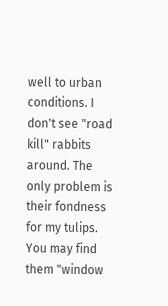well to urban conditions. I don't see "road kill" rabbits around. The only problem is their fondness for my tulips. You may find them "window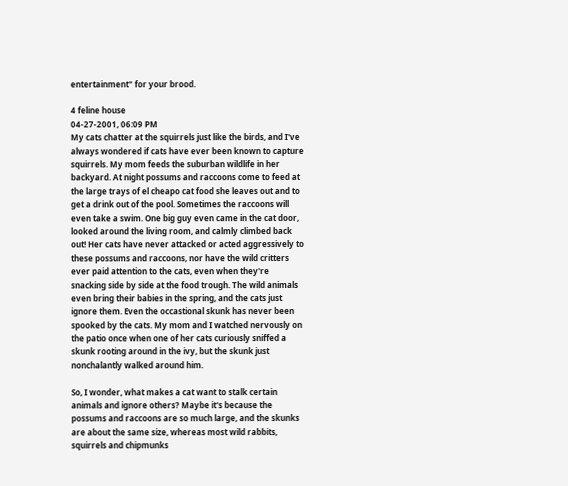entertainment" for your brood.

4 feline house
04-27-2001, 06:09 PM
My cats chatter at the squirrels just like the birds, and I've always wondered if cats have ever been known to capture squirrels. My mom feeds the suburban wildlife in her backyard. At night possums and raccoons come to feed at the large trays of el cheapo cat food she leaves out and to get a drink out of the pool. Sometimes the raccoons will even take a swim. One big guy even came in the cat door, looked around the living room, and calmly climbed back out! Her cats have never attacked or acted aggressively to these possums and raccoons, nor have the wild critters ever paid attention to the cats, even when they're snacking side by side at the food trough. The wild animals even bring their babies in the spring, and the cats just ignore them. Even the occastional skunk has never been spooked by the cats. My mom and I watched nervously on the patio once when one of her cats curiously sniffed a skunk rooting around in the ivy, but the skunk just nonchalantly walked around him.

So, I wonder, what makes a cat want to stalk certain animals and ignore others? Maybe it's because the possums and raccoons are so much large, and the skunks are about the same size, whereas most wild rabbits, squirrels and chipmunks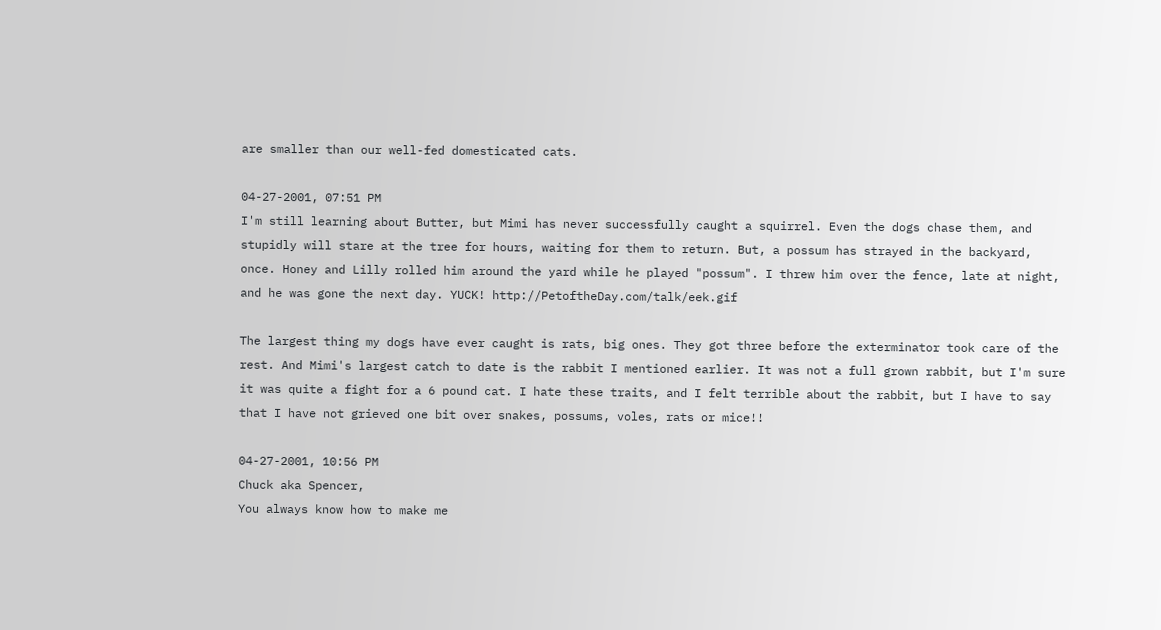are smaller than our well-fed domesticated cats.

04-27-2001, 07:51 PM
I'm still learning about Butter, but Mimi has never successfully caught a squirrel. Even the dogs chase them, and stupidly will stare at the tree for hours, waiting for them to return. But, a possum has strayed in the backyard, once. Honey and Lilly rolled him around the yard while he played "possum". I threw him over the fence, late at night, and he was gone the next day. YUCK! http://PetoftheDay.com/talk/eek.gif

The largest thing my dogs have ever caught is rats, big ones. They got three before the exterminator took care of the rest. And Mimi's largest catch to date is the rabbit I mentioned earlier. It was not a full grown rabbit, but I'm sure it was quite a fight for a 6 pound cat. I hate these traits, and I felt terrible about the rabbit, but I have to say that I have not grieved one bit over snakes, possums, voles, rats or mice!!

04-27-2001, 10:56 PM
Chuck aka Spencer,
You always know how to make me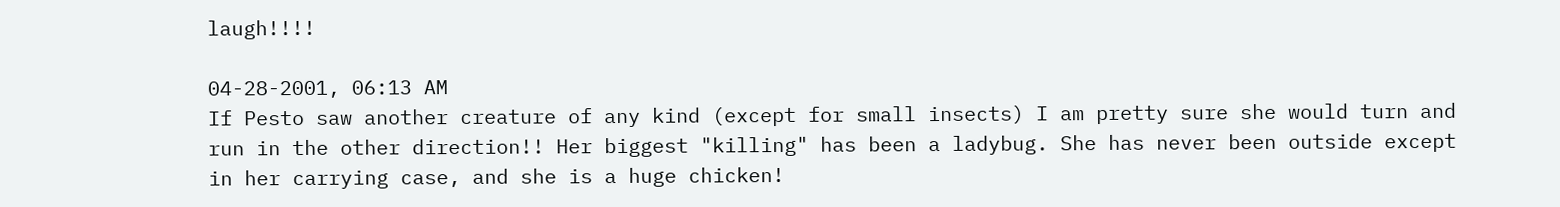laugh!!!!

04-28-2001, 06:13 AM
If Pesto saw another creature of any kind (except for small insects) I am pretty sure she would turn and run in the other direction!! Her biggest "killing" has been a ladybug. She has never been outside except in her carrying case, and she is a huge chicken!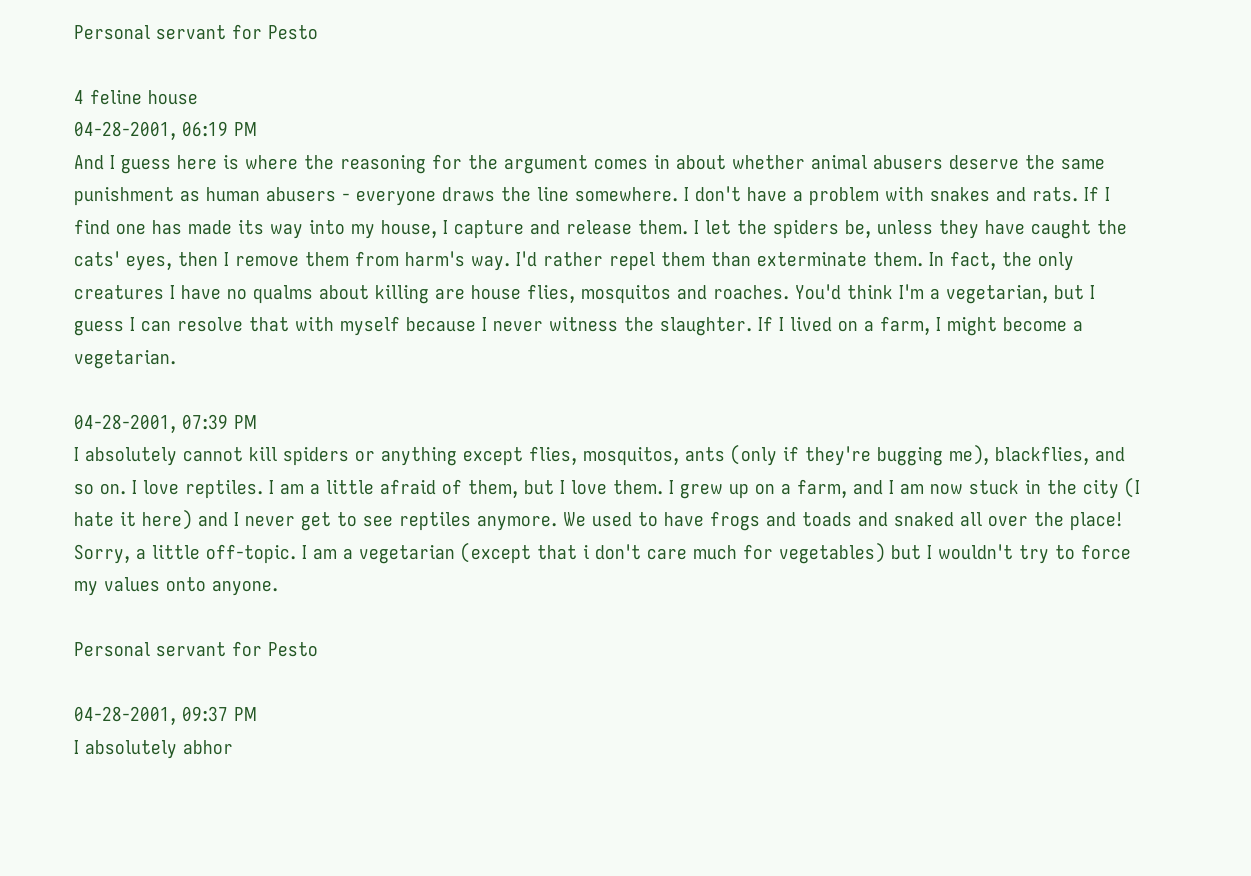Personal servant for Pesto

4 feline house
04-28-2001, 06:19 PM
And I guess here is where the reasoning for the argument comes in about whether animal abusers deserve the same punishment as human abusers - everyone draws the line somewhere. I don't have a problem with snakes and rats. If I find one has made its way into my house, I capture and release them. I let the spiders be, unless they have caught the cats' eyes, then I remove them from harm's way. I'd rather repel them than exterminate them. In fact, the only creatures I have no qualms about killing are house flies, mosquitos and roaches. You'd think I'm a vegetarian, but I guess I can resolve that with myself because I never witness the slaughter. If I lived on a farm, I might become a vegetarian.

04-28-2001, 07:39 PM
I absolutely cannot kill spiders or anything except flies, mosquitos, ants (only if they're bugging me), blackflies, and so on. I love reptiles. I am a little afraid of them, but I love them. I grew up on a farm, and I am now stuck in the city (I hate it here) and I never get to see reptiles anymore. We used to have frogs and toads and snaked all over the place! Sorry, a little off-topic. I am a vegetarian (except that i don't care much for vegetables) but I wouldn't try to force my values onto anyone.

Personal servant for Pesto

04-28-2001, 09:37 PM
I absolutely abhor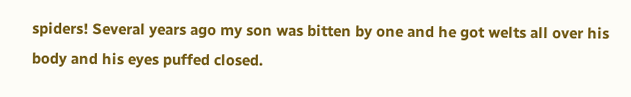spiders! Several years ago my son was bitten by one and he got welts all over his body and his eyes puffed closed.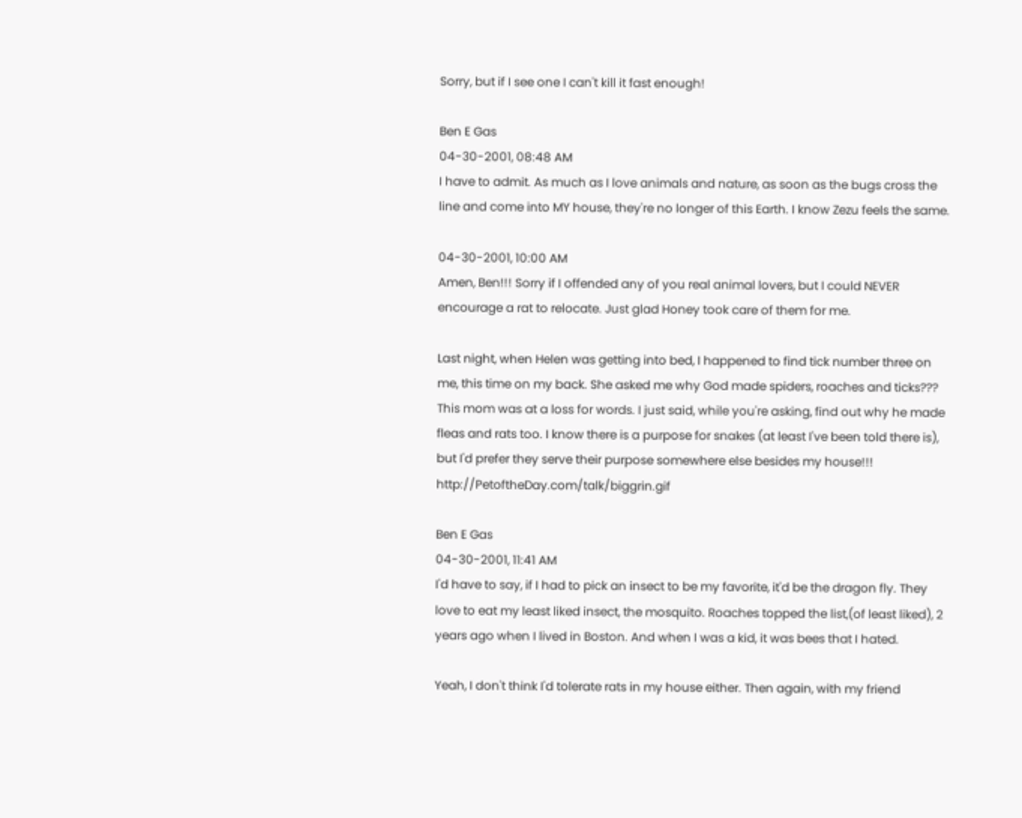Sorry, but if I see one I can't kill it fast enough!

Ben E Gas
04-30-2001, 08:48 AM
I have to admit. As much as I love animals and nature, as soon as the bugs cross the line and come into MY house, they're no longer of this Earth. I know Zezu feels the same.

04-30-2001, 10:00 AM
Amen, Ben!!! Sorry if I offended any of you real animal lovers, but I could NEVER encourage a rat to relocate. Just glad Honey took care of them for me.

Last night, when Helen was getting into bed, I happened to find tick number three on me, this time on my back. She asked me why God made spiders, roaches and ticks??? This mom was at a loss for words. I just said, while you're asking, find out why he made fleas and rats too. I know there is a purpose for snakes (at least I've been told there is), but I'd prefer they serve their purpose somewhere else besides my house!!! http://PetoftheDay.com/talk/biggrin.gif

Ben E Gas
04-30-2001, 11:41 AM
I'd have to say, if I had to pick an insect to be my favorite, it'd be the dragon fly. They love to eat my least liked insect, the mosquito. Roaches topped the list,(of least liked), 2 years ago when I lived in Boston. And when I was a kid, it was bees that I hated.

Yeah, I don't think I'd tolerate rats in my house either. Then again, with my friend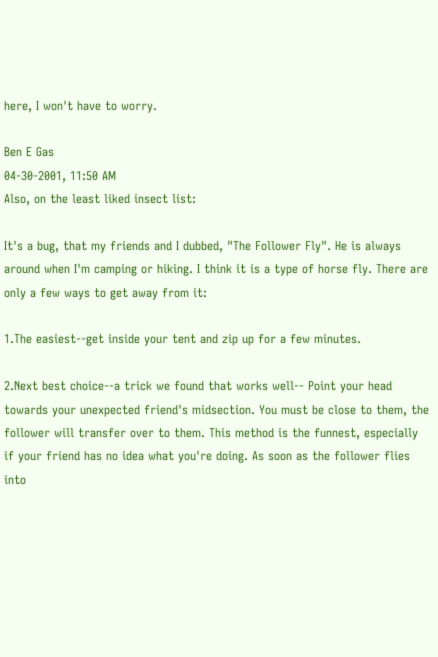here, I won't have to worry.

Ben E Gas
04-30-2001, 11:50 AM
Also, on the least liked insect list:

It's a bug, that my friends and I dubbed, "The Follower Fly". He is always around when I'm camping or hiking. I think it is a type of horse fly. There are only a few ways to get away from it:

1.The easiest--get inside your tent and zip up for a few minutes.

2.Next best choice--a trick we found that works well-- Point your head towards your unexpected friend's midsection. You must be close to them, the follower will transfer over to them. This method is the funnest, especially if your friend has no idea what you're doing. As soon as the follower flies into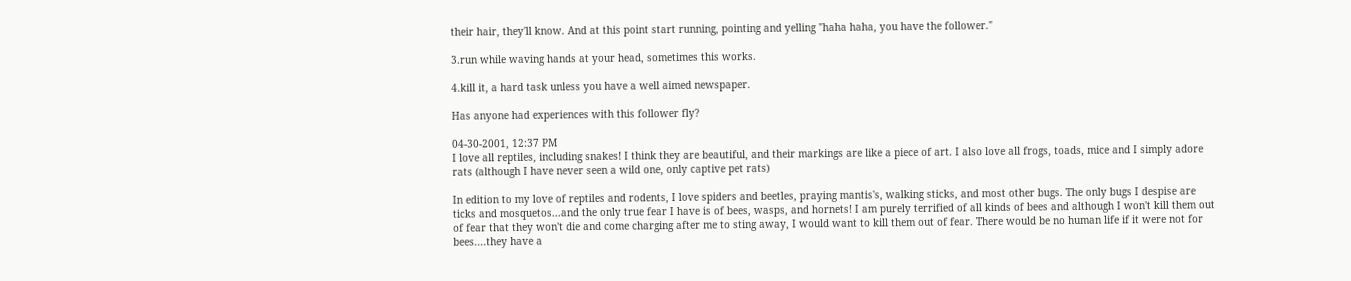their hair, they'll know. And at this point start running, pointing and yelling "haha haha, you have the follower."

3.run while waving hands at your head, sometimes this works.

4.kill it, a hard task unless you have a well aimed newspaper.

Has anyone had experiences with this follower fly?

04-30-2001, 12:37 PM
I love all reptiles, including snakes! I think they are beautiful, and their markings are like a piece of art. I also love all frogs, toads, mice and I simply adore rats (although I have never seen a wild one, only captive pet rats)

In edition to my love of reptiles and rodents, I love spiders and beetles, praying mantis's, walking sticks, and most other bugs. The only bugs I despise are ticks and mosquetos...and the only true fear I have is of bees, wasps, and hornets! I am purely terrified of all kinds of bees and although I won't kill them out of fear that they won't die and come charging after me to sting away, I would want to kill them out of fear. There would be no human life if it were not for bees....they have a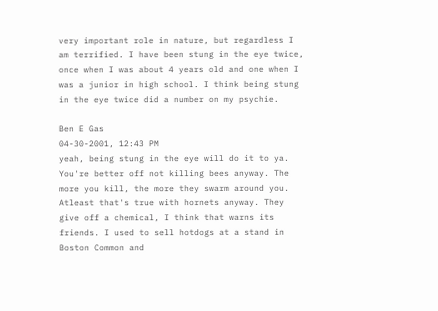very important role in nature, but regardless I am terrified. I have been stung in the eye twice, once when I was about 4 years old and one when I was a junior in high school. I think being stung in the eye twice did a number on my psychie.

Ben E Gas
04-30-2001, 12:43 PM
yeah, being stung in the eye will do it to ya. You're better off not killing bees anyway. The more you kill, the more they swarm around you. Atleast that's true with hornets anyway. They give off a chemical, I think that warns its friends. I used to sell hotdogs at a stand in Boston Common and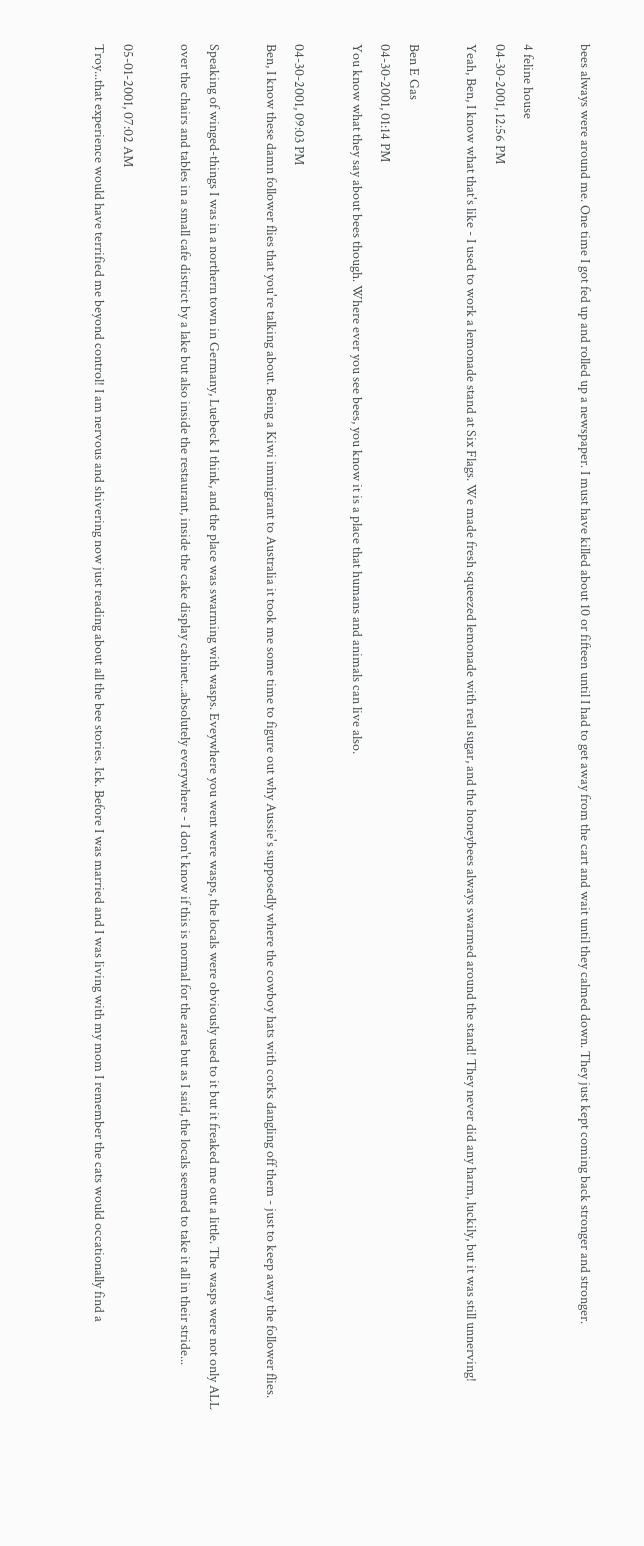bees always were around me. One time I got fed up and rolled up a newspaper. I must have killed about 10 or fifteen until I had to get away from the cart and wait until they calmed down. They just kept coming back stronger and stronger.

4 feline house
04-30-2001, 12:56 PM
Yeah, Ben, I know what that's like - I used to work a lemonade stand at Six Flags. We made fresh squeezed lemonade with real sugar, and the honeybees always swarmed around the stand! They never did any harm, luckily, but it was still unnerving!

Ben E Gas
04-30-2001, 01:14 PM
You know what they say about bees though. Where ever you see bees, you know it is a place that humans and animals can live also.

04-30-2001, 09:03 PM
Ben, I know these damn follower flies that you're talking about. Being a Kiwi immigrant to Australia it took me some time to figure out why Aussie's supposedly where the cowboy hats with corks dangling off them - just to keep away the follower flies.

Speaking of winged-things I was in a northern town in Germany, Luebeck I think, and the place was swarming with wasps. Eveywhere you went were wasps, the locals were obviously used to it but it freaked me out a little. The wasps were not only ALL over the chairs and tables in a small cafe district by a lake but also inside the restaurant, inside the cake display cabinet...absolutely everywhere - I don't know if this is normal for the area but as I said, the locals seemed to take it all in their stride...

05-01-2001, 07:02 AM
Troy...that experience would have terrified me beyond control! I am nervous and shivering now just reading about all the bee stories. Ick. Before I was married and I was living with my mom I remember the cats would occationally find a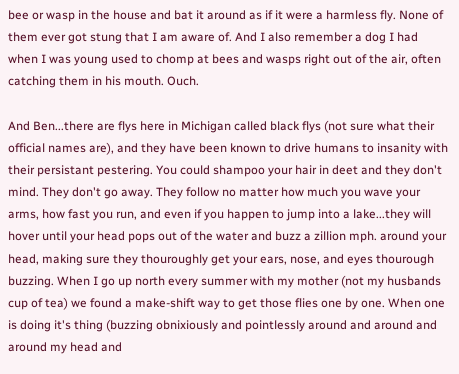bee or wasp in the house and bat it around as if it were a harmless fly. None of them ever got stung that I am aware of. And I also remember a dog I had when I was young used to chomp at bees and wasps right out of the air, often catching them in his mouth. Ouch.

And Ben...there are flys here in Michigan called black flys (not sure what their official names are), and they have been known to drive humans to insanity with their persistant pestering. You could shampoo your hair in deet and they don't mind. They don't go away. They follow no matter how much you wave your arms, how fast you run, and even if you happen to jump into a lake...they will hover until your head pops out of the water and buzz a zillion mph. around your head, making sure they thouroughly get your ears, nose, and eyes thourough buzzing. When I go up north every summer with my mother (not my husbands cup of tea) we found a make-shift way to get those flies one by one. When one is doing it's thing (buzzing obnixiously and pointlessly around and around and around my head and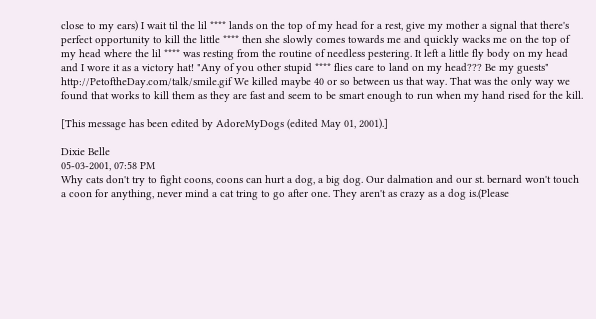close to my ears) I wait til the lil **** lands on the top of my head for a rest, give my mother a signal that there's perfect opportunity to kill the little **** then she slowly comes towards me and quickly wacks me on the top of my head where the lil **** was resting from the routine of needless pestering. It left a little fly body on my head and I wore it as a victory hat! "Any of you other stupid **** flies care to land on my head??? Be my guests" http://PetoftheDay.com/talk/smile.gif We killed maybe 40 or so between us that way. That was the only way we found that works to kill them as they are fast and seem to be smart enough to run when my hand rised for the kill.

[This message has been edited by AdoreMyDogs (edited May 01, 2001).]

Dixie Belle
05-03-2001, 07:58 PM
Why cats don't try to fight coons, coons can hurt a dog, a big dog. Our dalmation and our st. bernard won't touch a coon for anything, never mind a cat tring to go after one. They aren't as crazy as a dog is.(Please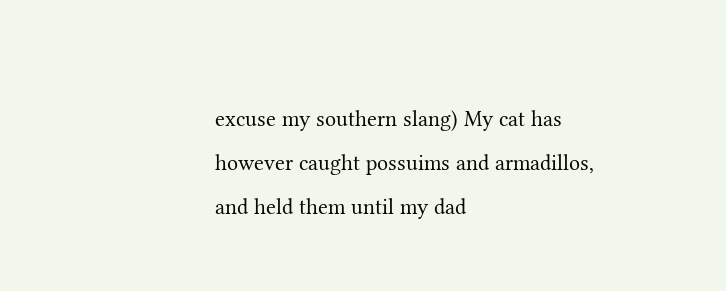excuse my southern slang) My cat has however caught possuims and armadillos, and held them until my dad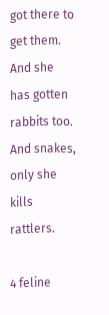got there to get them. And she has gotten rabbits too. And snakes, only she kills rattlers.

4 feline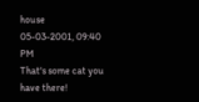house
05-03-2001, 09:40 PM
That's some cat you have there!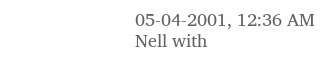05-04-2001, 12:36 AM
Nell with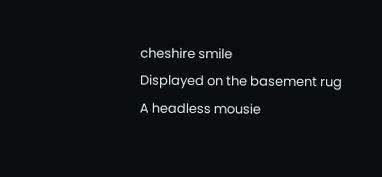cheshire smile
Displayed on the basement rug
A headless mousie